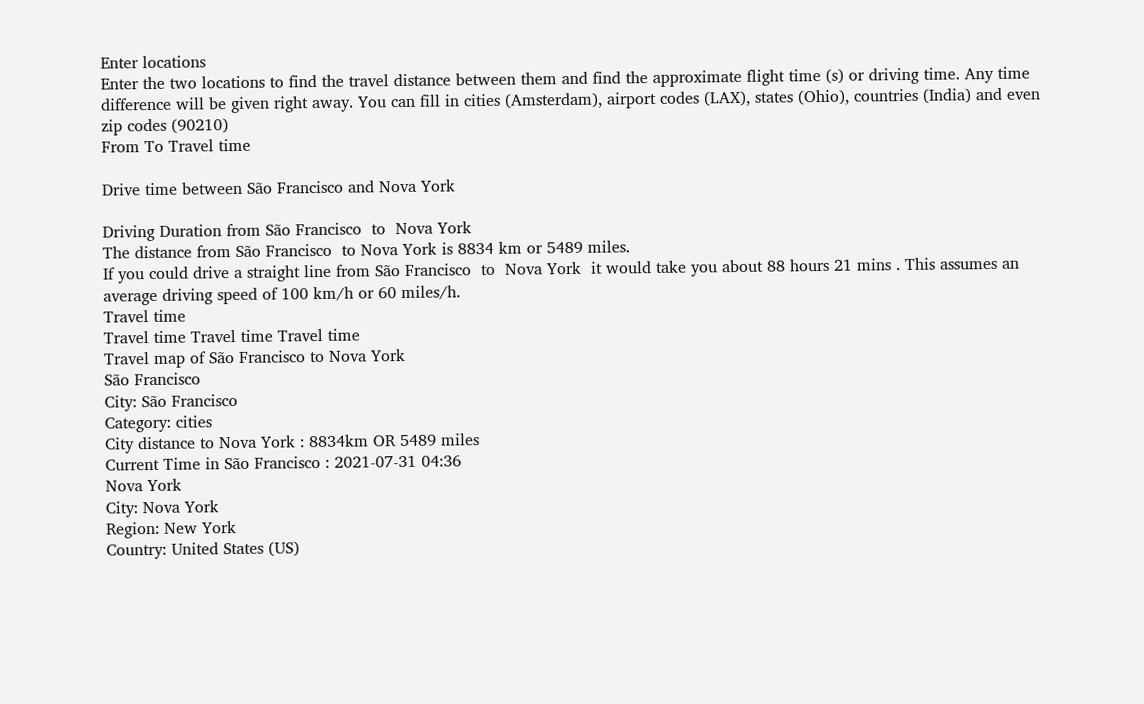Enter locations
Enter the two locations to find the travel distance between them and find the approximate flight time (s) or driving time. Any time difference will be given right away. You can fill in cities (Amsterdam), airport codes (LAX), states (Ohio), countries (India) and even zip codes (90210)
From To Travel time

Drive time between São Francisco and Nova York

Driving Duration from São Francisco  to  Nova York
The distance from São Francisco  to Nova York is 8834 km or 5489 miles.
If you could drive a straight line from São Francisco  to  Nova York  it would take you about 88 hours 21 mins . This assumes an average driving speed of 100 km/h or 60 miles/h.
Travel time
Travel time Travel time Travel time
Travel map of São Francisco to Nova York
São Francisco
City: São Francisco
Category: cities
City distance to Nova York : 8834km OR 5489 miles
Current Time in São Francisco : 2021-07-31 04:36
Nova York
City: Nova York
Region: New York
Country: United States (US)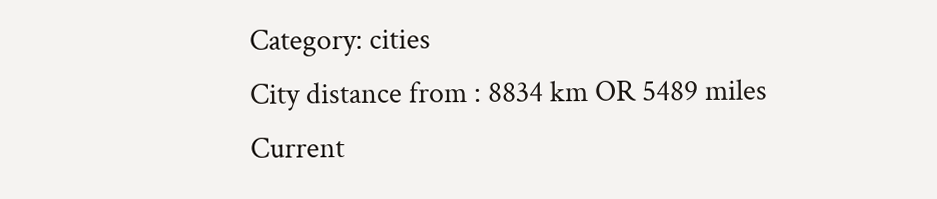Category: cities
City distance from : 8834 km OR 5489 miles
Current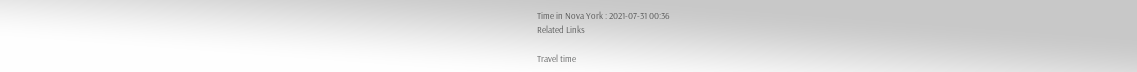Time in Nova York : 2021-07-31 00:36
Related Links

Travel time